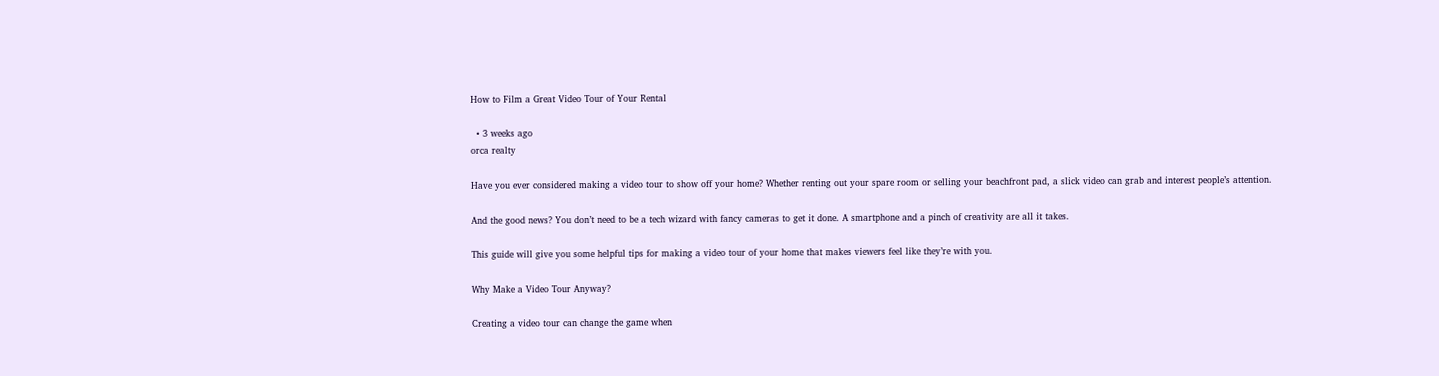How to Film a Great Video Tour of Your Rental

  • 3 weeks ago
orca realty

Have you ever considered making a video tour to show off your home? Whether renting out your spare room or selling your beachfront pad, a slick video can grab and interest people’s attention.

And the good news? You don’t need to be a tech wizard with fancy cameras to get it done. A smartphone and a pinch of creativity are all it takes.

This guide will give you some helpful tips for making a video tour of your home that makes viewers feel like they’re with you.

Why Make a Video Tour Anyway?

Creating a video tour can change the game when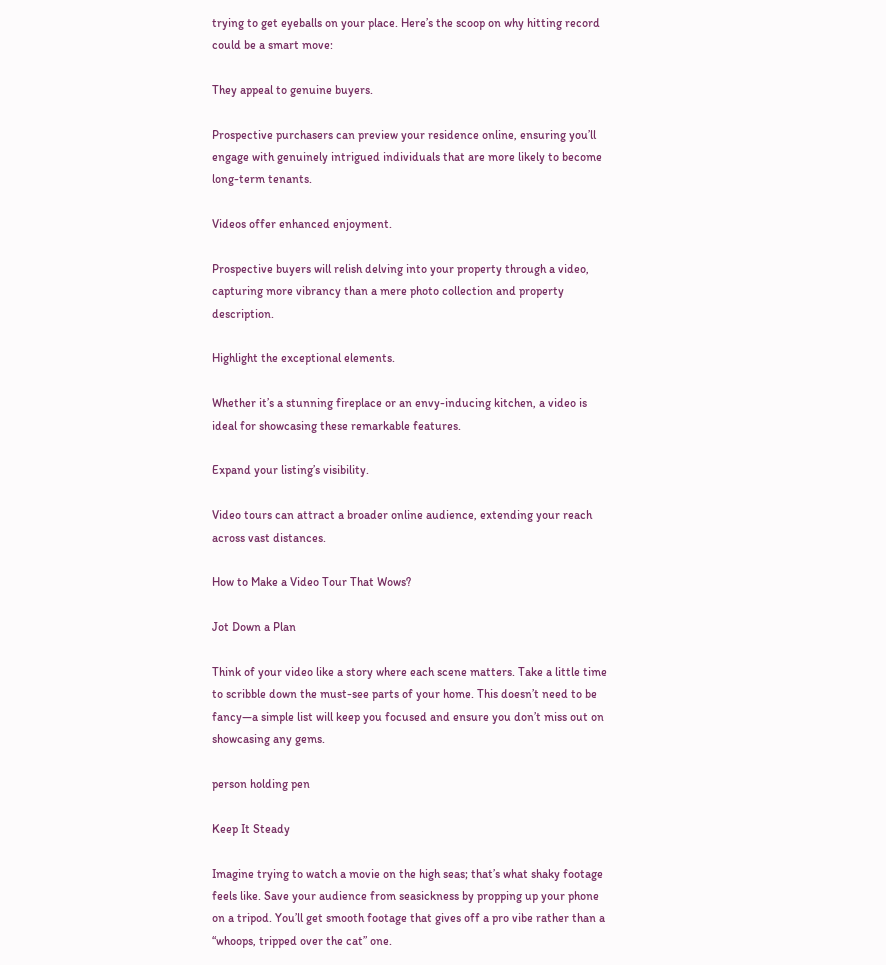trying to get eyeballs on your place. Here’s the scoop on why hitting record could be a smart move:

They appeal to genuine buyers.

Prospective purchasers can preview your residence online, ensuring you’ll engage with genuinely intrigued individuals that are more likely to become long-term tenants.

Videos offer enhanced enjoyment.

Prospective buyers will relish delving into your property through a video, capturing more vibrancy than a mere photo collection and property description.

Highlight the exceptional elements.

Whether it’s a stunning fireplace or an envy-inducing kitchen, a video is ideal for showcasing these remarkable features.

Expand your listing’s visibility.

Video tours can attract a broader online audience, extending your reach across vast distances.

How to Make a Video Tour That Wows?

Jot Down a Plan

Think of your video like a story where each scene matters. Take a little time to scribble down the must-see parts of your home. This doesn’t need to be fancy—a simple list will keep you focused and ensure you don’t miss out on showcasing any gems.

person holding pen

Keep It Steady

Imagine trying to watch a movie on the high seas; that’s what shaky footage feels like. Save your audience from seasickness by propping up your phone on a tripod. You’ll get smooth footage that gives off a pro vibe rather than a “whoops, tripped over the cat” one.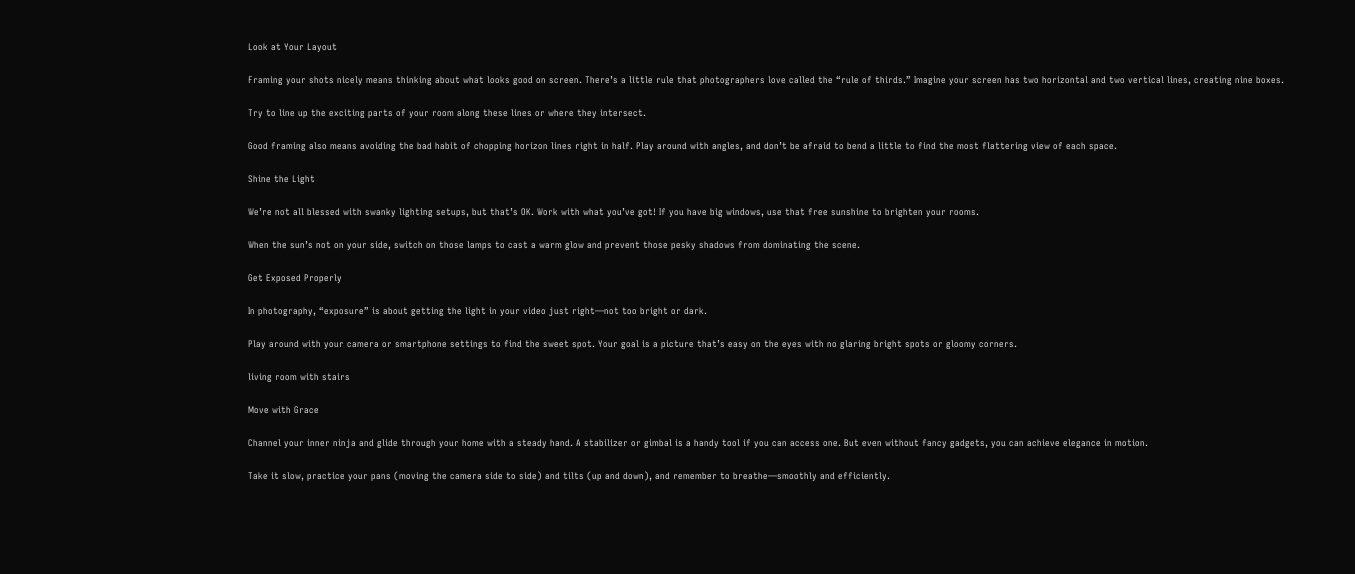Look at Your Layout

Framing your shots nicely means thinking about what looks good on screen. There’s a little rule that photographers love called the “rule of thirds.” Imagine your screen has two horizontal and two vertical lines, creating nine boxes.

Try to line up the exciting parts of your room along these lines or where they intersect.

Good framing also means avoiding the bad habit of chopping horizon lines right in half. Play around with angles, and don’t be afraid to bend a little to find the most flattering view of each space.

Shine the Light

We’re not all blessed with swanky lighting setups, but that’s OK. Work with what you’ve got! If you have big windows, use that free sunshine to brighten your rooms.

When the sun’s not on your side, switch on those lamps to cast a warm glow and prevent those pesky shadows from dominating the scene.

Get Exposed Properly

In photography, “exposure” is about getting the light in your video just right—not too bright or dark.

Play around with your camera or smartphone settings to find the sweet spot. Your goal is a picture that’s easy on the eyes with no glaring bright spots or gloomy corners.

living room with stairs

Move with Grace

Channel your inner ninja and glide through your home with a steady hand. A stabilizer or gimbal is a handy tool if you can access one. But even without fancy gadgets, you can achieve elegance in motion.

Take it slow, practice your pans (moving the camera side to side) and tilts (up and down), and remember to breathe—smoothly and efficiently.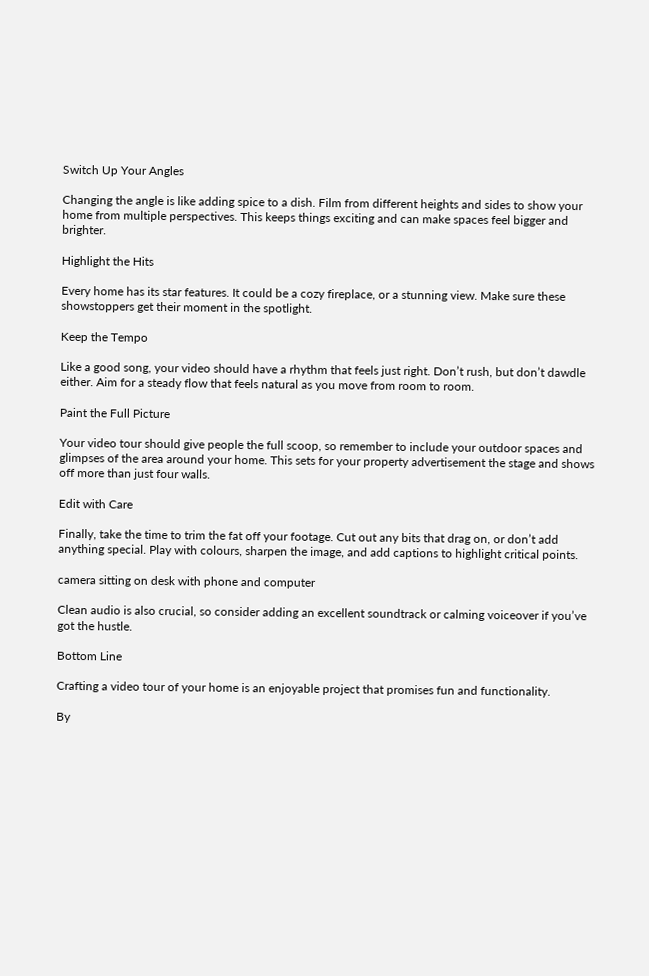Switch Up Your Angles

Changing the angle is like adding spice to a dish. Film from different heights and sides to show your home from multiple perspectives. This keeps things exciting and can make spaces feel bigger and brighter.

Highlight the Hits

Every home has its star features. It could be a cozy fireplace, or a stunning view. Make sure these showstoppers get their moment in the spotlight.

Keep the Tempo

Like a good song, your video should have a rhythm that feels just right. Don’t rush, but don’t dawdle either. Aim for a steady flow that feels natural as you move from room to room.

Paint the Full Picture

Your video tour should give people the full scoop, so remember to include your outdoor spaces and glimpses of the area around your home. This sets for your property advertisement the stage and shows off more than just four walls.

Edit with Care

Finally, take the time to trim the fat off your footage. Cut out any bits that drag on, or don’t add anything special. Play with colours, sharpen the image, and add captions to highlight critical points.

camera sitting on desk with phone and computer

Clean audio is also crucial, so consider adding an excellent soundtrack or calming voiceover if you’ve got the hustle.

Bottom Line

Crafting a video tour of your home is an enjoyable project that promises fun and functionality.

By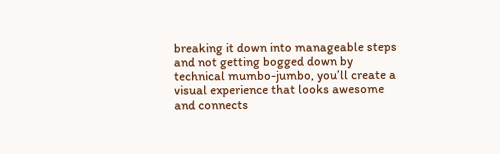breaking it down into manageable steps and not getting bogged down by technical mumbo-jumbo, you’ll create a visual experience that looks awesome and connects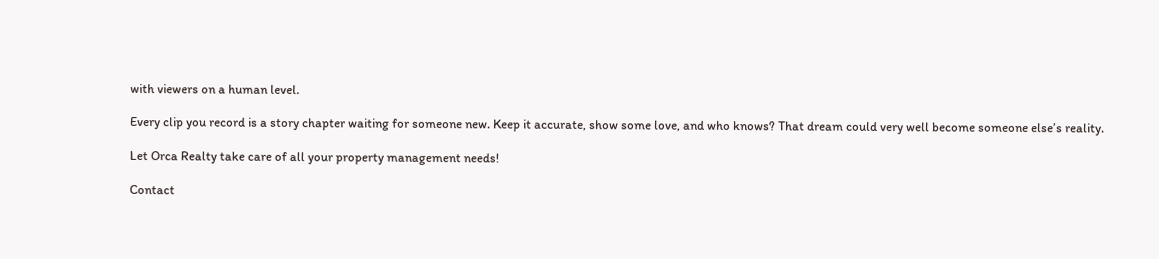with viewers on a human level.

Every clip you record is a story chapter waiting for someone new. Keep it accurate, show some love, and who knows? That dream could very well become someone else’s reality.

Let Orca Realty take care of all your property management needs!

Contact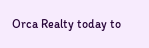Orca Realty today to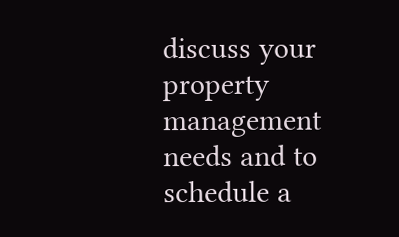discuss your property management needs and to schedule a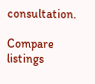consultation.

Compare listings